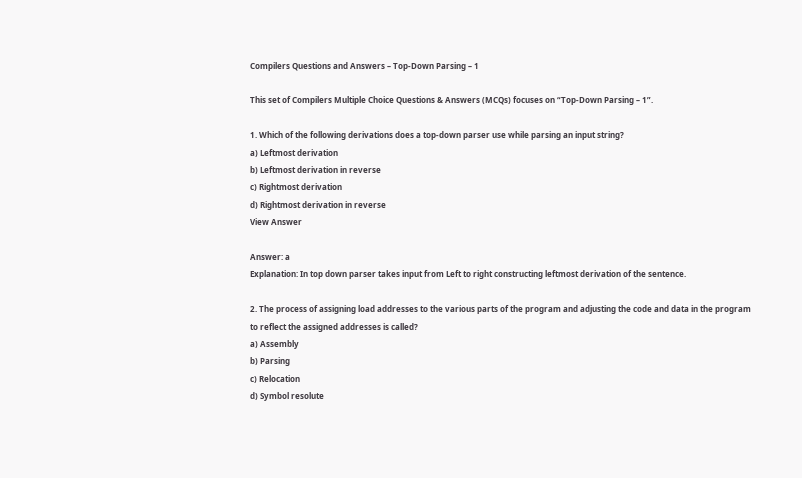Compilers Questions and Answers – Top-Down Parsing – 1

This set of Compilers Multiple Choice Questions & Answers (MCQs) focuses on “Top-Down Parsing – 1”.

1. Which of the following derivations does a top-down parser use while parsing an input string?
a) Leftmost derivation
b) Leftmost derivation in reverse
c) Rightmost derivation
d) Rightmost derivation in reverse
View Answer

Answer: a
Explanation: In top down parser takes input from Left to right constructing leftmost derivation of the sentence.

2. The process of assigning load addresses to the various parts of the program and adjusting the code and data in the program to reflect the assigned addresses is called?
a) Assembly
b) Parsing
c) Relocation
d) Symbol resolute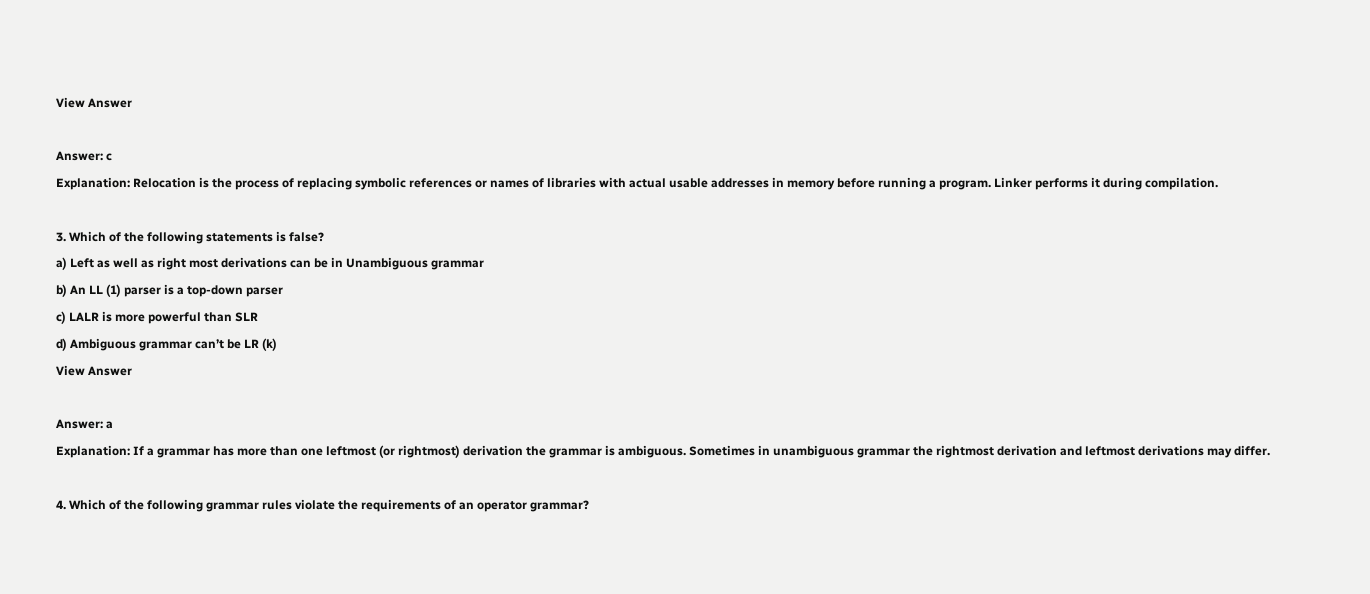View Answer

Answer: c
Explanation: Relocation is the process of replacing symbolic references or names of libraries with actual usable addresses in memory before running a program. Linker performs it during compilation.

3. Which of the following statements is false?
a) Left as well as right most derivations can be in Unambiguous grammar
b) An LL (1) parser is a top-down parser
c) LALR is more powerful than SLR
d) Ambiguous grammar can’t be LR (k)
View Answer

Answer: a
Explanation: If a grammar has more than one leftmost (or rightmost) derivation the grammar is ambiguous. Sometimes in unambiguous grammar the rightmost derivation and leftmost derivations may differ.

4. Which of the following grammar rules violate the requirements of an operator grammar?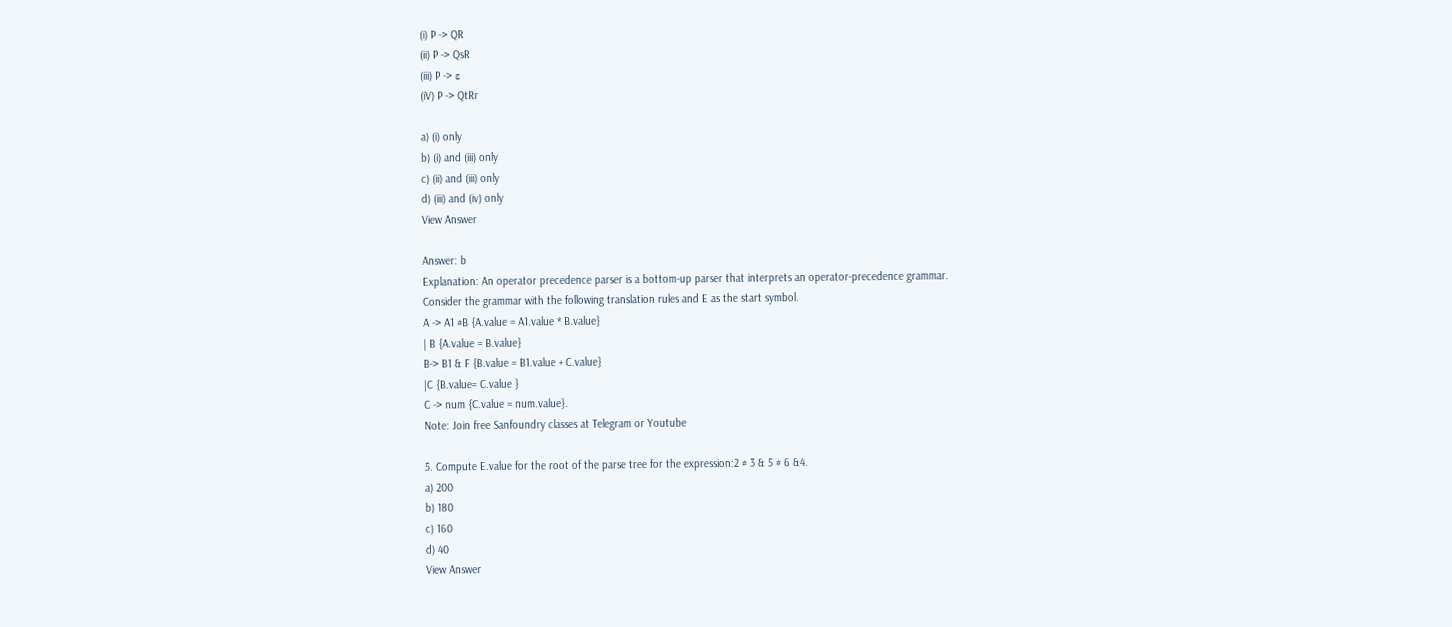(i) P -> QR
(ii) P -> QsR
(iii) P -> ε
(iV) P -> QtRr

a) (i) only
b) (i) and (iii) only
c) (ii) and (iii) only
d) (iii) and (iv) only
View Answer

Answer: b
Explanation: An operator precedence parser is a bottom-up parser that interprets an operator-precedence grammar.
Consider the grammar with the following translation rules and E as the start symbol.
A -> A1 #B {A.value = A1.value * B.value}
| B {A.value = B.value}
B-> B1 & F {B.value = B1.value + C.value}
|C {B.value= C.value }
C -> num {C.value = num.value}.
Note: Join free Sanfoundry classes at Telegram or Youtube

5. Compute E.value for the root of the parse tree for the expression:2 # 3 & 5 # 6 &4.
a) 200
b) 180
c) 160
d) 40
View Answer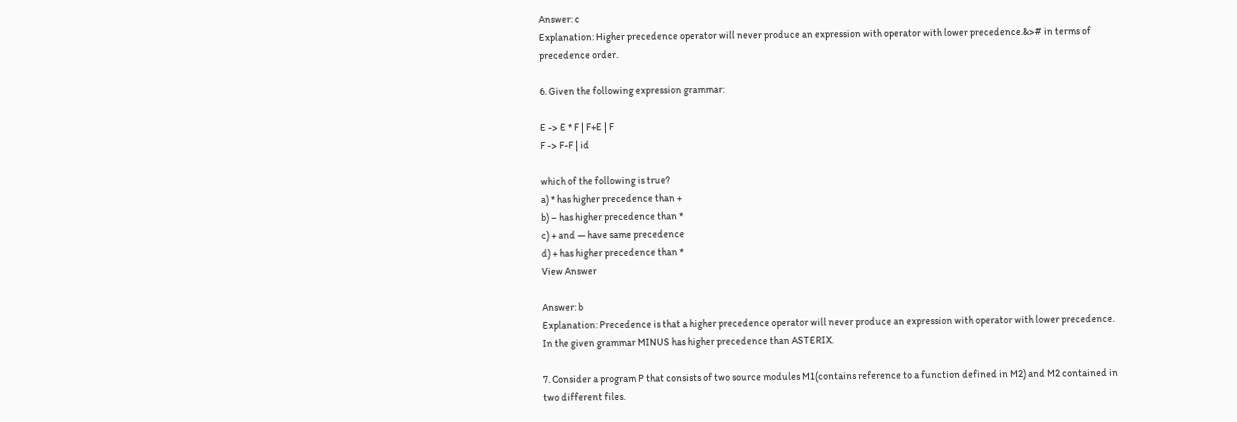Answer: c
Explanation: Higher precedence operator will never produce an expression with operator with lower precedence.&># in terms of precedence order.

6. Given the following expression grammar:

E -> E * F | F+E | F
F -> F-F | id

which of the following is true?
a) * has higher precedence than +
b) – has higher precedence than *
c) + and — have same precedence
d) + has higher precedence than *
View Answer

Answer: b
Explanation: Precedence is that a higher precedence operator will never produce an expression with operator with lower precedence.
In the given grammar MINUS has higher precedence than ASTERIX.

7. Consider a program P that consists of two source modules M1(contains reference to a function defined in M2) and M2 contained in two different files.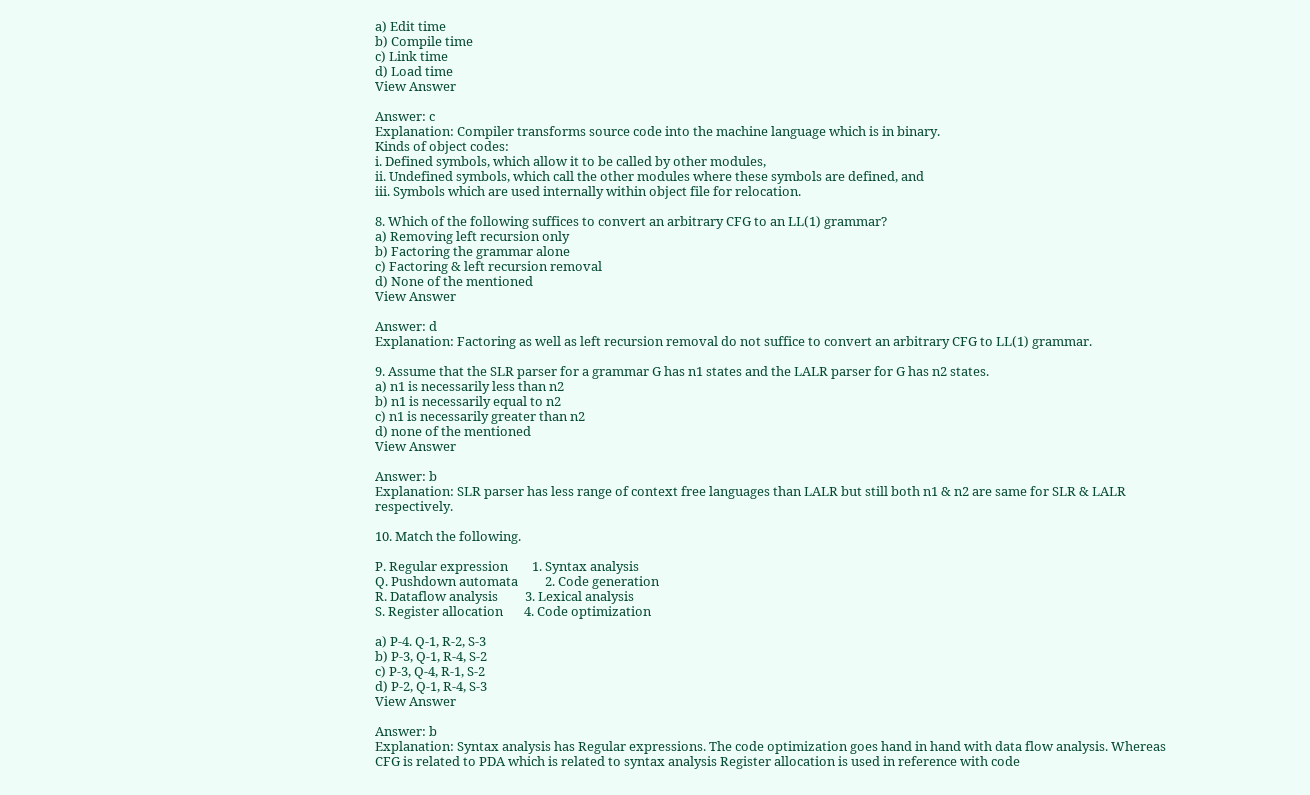a) Edit time
b) Compile time
c) Link time
d) Load time
View Answer

Answer: c
Explanation: Compiler transforms source code into the machine language which is in binary.
Kinds of object codes:
i. Defined symbols, which allow it to be called by other modules,
ii. Undefined symbols, which call the other modules where these symbols are defined, and
iii. Symbols which are used internally within object file for relocation.

8. Which of the following suffices to convert an arbitrary CFG to an LL(1) grammar?
a) Removing left recursion only
b) Factoring the grammar alone
c) Factoring & left recursion removal
d) None of the mentioned
View Answer

Answer: d
Explanation: Factoring as well as left recursion removal do not suffice to convert an arbitrary CFG to LL(1) grammar.

9. Assume that the SLR parser for a grammar G has n1 states and the LALR parser for G has n2 states.
a) n1 is necessarily less than n2
b) n1 is necessarily equal to n2
c) n1 is necessarily greater than n2
d) none of the mentioned
View Answer

Answer: b
Explanation: SLR parser has less range of context free languages than LALR but still both n1 & n2 are same for SLR & LALR respectively.

10. Match the following.

P. Regular expression        1. Syntax analysis
Q. Pushdown automata         2. Code generation
R. Dataflow analysis         3. Lexical analysis
S. Register allocation       4. Code optimization

a) P-4. Q-1, R-2, S-3
b) P-3, Q-1, R-4, S-2
c) P-3, Q-4, R-1, S-2
d) P-2, Q-1, R-4, S-3
View Answer

Answer: b
Explanation: Syntax analysis has Regular expressions. The code optimization goes hand in hand with data flow analysis. Whereas CFG is related to PDA which is related to syntax analysis Register allocation is used in reference with code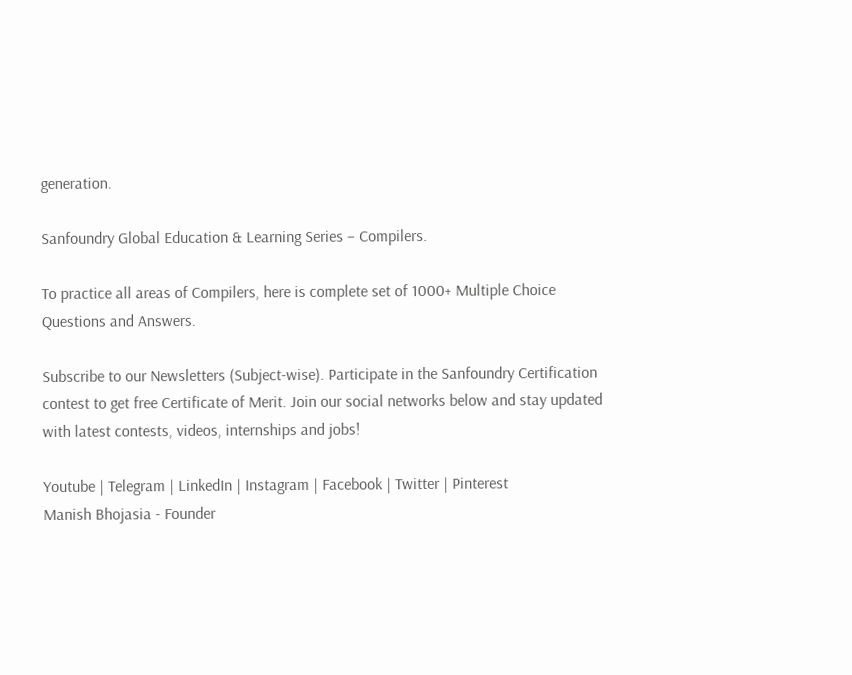generation.

Sanfoundry Global Education & Learning Series – Compilers.

To practice all areas of Compilers, here is complete set of 1000+ Multiple Choice Questions and Answers.

Subscribe to our Newsletters (Subject-wise). Participate in the Sanfoundry Certification contest to get free Certificate of Merit. Join our social networks below and stay updated with latest contests, videos, internships and jobs!

Youtube | Telegram | LinkedIn | Instagram | Facebook | Twitter | Pinterest
Manish Bhojasia - Founder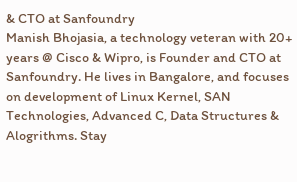& CTO at Sanfoundry
Manish Bhojasia, a technology veteran with 20+ years @ Cisco & Wipro, is Founder and CTO at Sanfoundry. He lives in Bangalore, and focuses on development of Linux Kernel, SAN Technologies, Advanced C, Data Structures & Alogrithms. Stay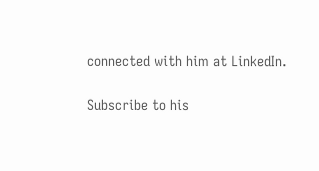connected with him at LinkedIn.

Subscribe to his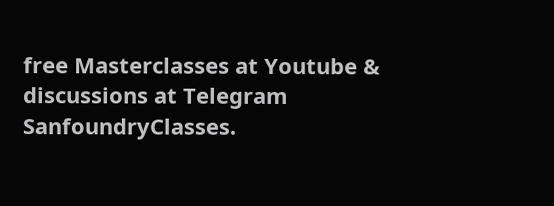free Masterclasses at Youtube & discussions at Telegram SanfoundryClasses.